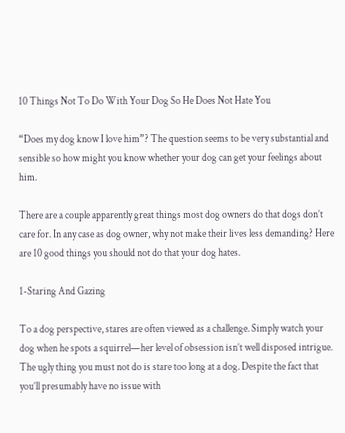10 Things Not To Do With Your Dog So He Does Not Hate You

“Does my dog know I love him”? The question seems to be very substantial and sensible so how might you know whether your dog can get your feelings about him.

There are a couple apparently great things most dog owners do that dogs don’t care for. In any case as dog owner, why not make their lives less demanding? Here are 10 good things you should not do that your dog hates.

1-Staring And Gazing

To a dog perspective, stares are often viewed as a challenge. Simply watch your dog when he spots a squirrel—her level of obsession isn’t well disposed intrigue. The ugly thing you must not do is stare too long at a dog. Despite the fact that you’ll presumably have no issue with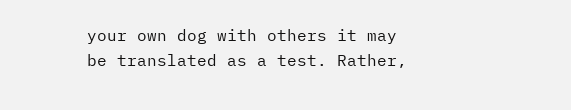your own dog with others it may be translated as a test. Rather,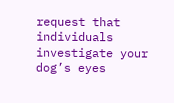request that individuals investigate your dog’s eyes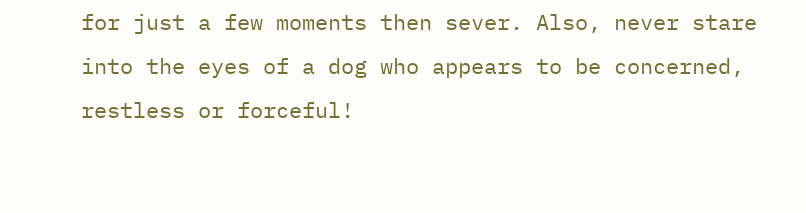for just a few moments then sever. Also, never stare into the eyes of a dog who appears to be concerned, restless or forceful!